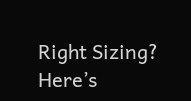Right Sizing? Here’s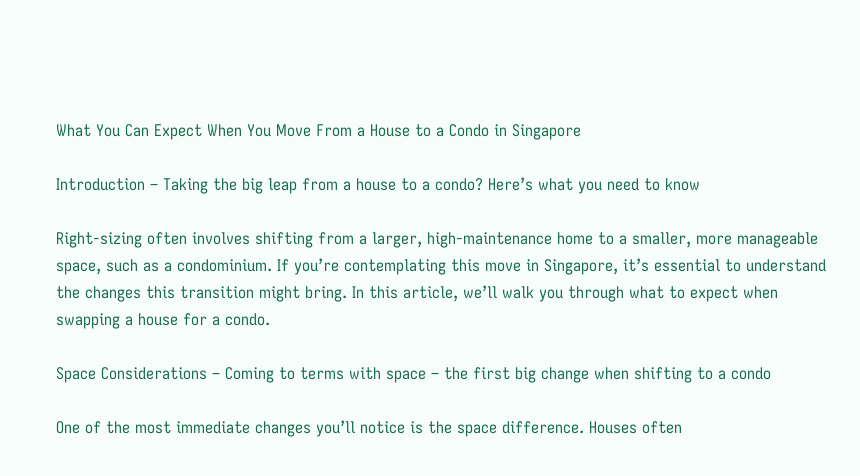What You Can Expect When You Move From a House to a Condo in Singapore

Introduction – Taking the big leap from a house to a condo? Here’s what you need to know

Right-sizing often involves shifting from a larger, high-maintenance home to a smaller, more manageable space, such as a condominium. If you’re contemplating this move in Singapore, it’s essential to understand the changes this transition might bring. In this article, we’ll walk you through what to expect when swapping a house for a condo.

Space Considerations – Coming to terms with space – the first big change when shifting to a condo

One of the most immediate changes you’ll notice is the space difference. Houses often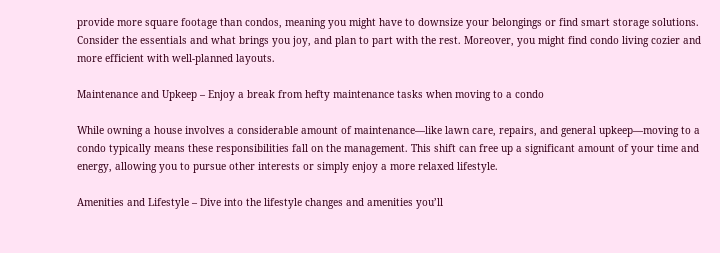provide more square footage than condos, meaning you might have to downsize your belongings or find smart storage solutions. Consider the essentials and what brings you joy, and plan to part with the rest. Moreover, you might find condo living cozier and more efficient with well-planned layouts.

Maintenance and Upkeep – Enjoy a break from hefty maintenance tasks when moving to a condo

While owning a house involves a considerable amount of maintenance—like lawn care, repairs, and general upkeep—moving to a condo typically means these responsibilities fall on the management. This shift can free up a significant amount of your time and energy, allowing you to pursue other interests or simply enjoy a more relaxed lifestyle.

Amenities and Lifestyle – Dive into the lifestyle changes and amenities you’ll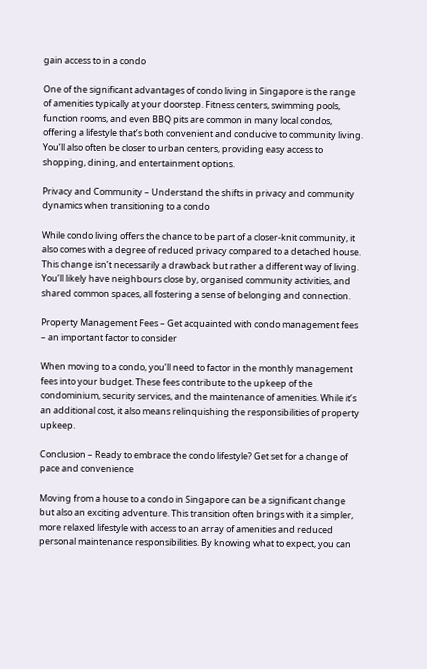gain access to in a condo

One of the significant advantages of condo living in Singapore is the range of amenities typically at your doorstep. Fitness centers, swimming pools, function rooms, and even BBQ pits are common in many local condos, offering a lifestyle that’s both convenient and conducive to community living. You’ll also often be closer to urban centers, providing easy access to shopping, dining, and entertainment options.

Privacy and Community – Understand the shifts in privacy and community dynamics when transitioning to a condo

While condo living offers the chance to be part of a closer-knit community, it also comes with a degree of reduced privacy compared to a detached house. This change isn’t necessarily a drawback but rather a different way of living. You’ll likely have neighbours close by, organised community activities, and shared common spaces, all fostering a sense of belonging and connection.

Property Management Fees – Get acquainted with condo management fees – an important factor to consider

When moving to a condo, you’ll need to factor in the monthly management fees into your budget. These fees contribute to the upkeep of the condominium, security services, and the maintenance of amenities. While it’s an additional cost, it also means relinquishing the responsibilities of property upkeep.

Conclusion – Ready to embrace the condo lifestyle? Get set for a change of pace and convenience

Moving from a house to a condo in Singapore can be a significant change but also an exciting adventure. This transition often brings with it a simpler, more relaxed lifestyle with access to an array of amenities and reduced personal maintenance responsibilities. By knowing what to expect, you can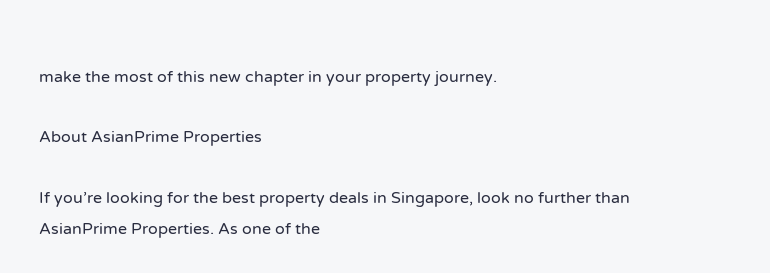make the most of this new chapter in your property journey.

About AsianPrime Properties

If you’re looking for the best property deals in Singapore, look no further than AsianPrime Properties. As one of the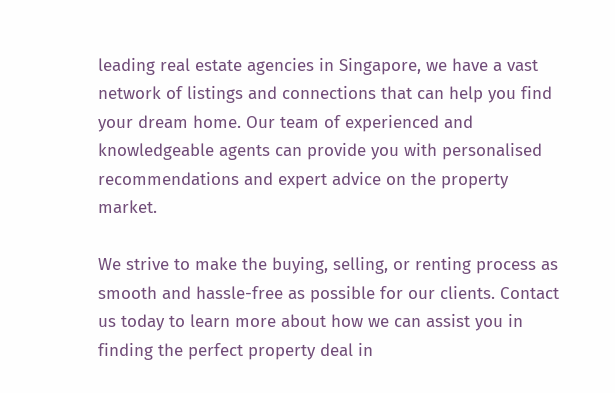leading real estate agencies in Singapore, we have a vast network of listings and connections that can help you find your dream home. Our team of experienced and knowledgeable agents can provide you with personalised recommendations and expert advice on the property market.

We strive to make the buying, selling, or renting process as smooth and hassle-free as possible for our clients. Contact us today to learn more about how we can assist you in finding the perfect property deal in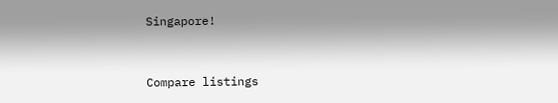Singapore!


Compare listings